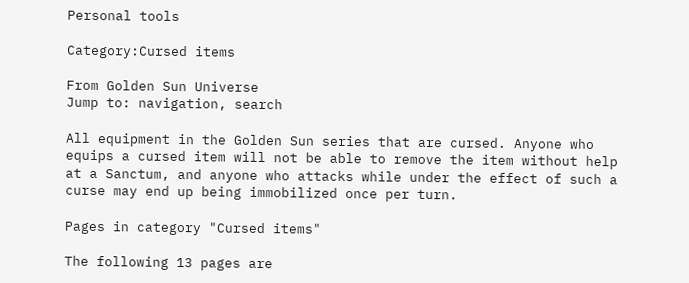Personal tools

Category:Cursed items

From Golden Sun Universe
Jump to: navigation, search

All equipment in the Golden Sun series that are cursed. Anyone who equips a cursed item will not be able to remove the item without help at a Sanctum, and anyone who attacks while under the effect of such a curse may end up being immobilized once per turn.

Pages in category "Cursed items"

The following 13 pages are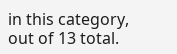in this category, out of 13 total.